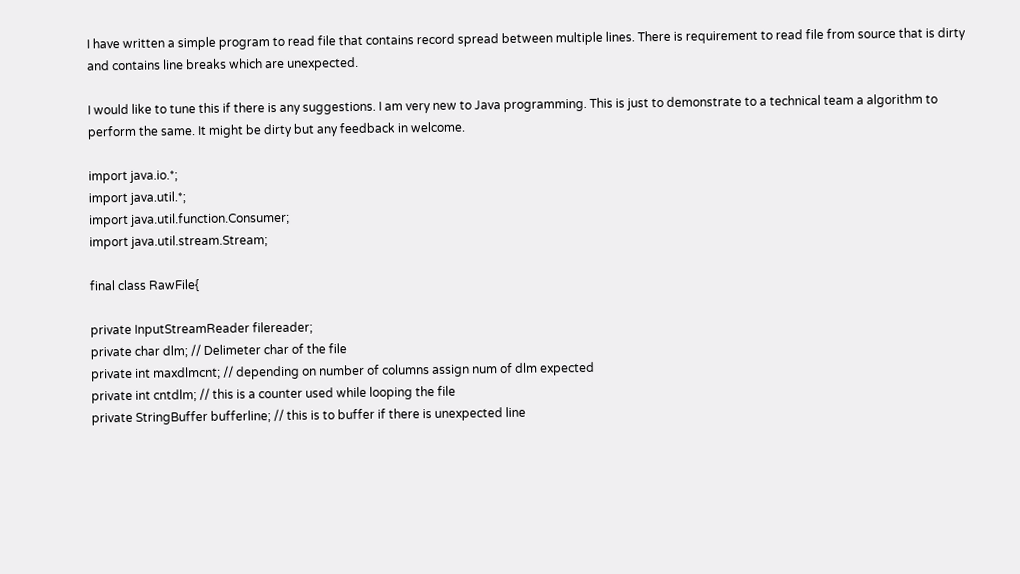I have written a simple program to read file that contains record spread between multiple lines. There is requirement to read file from source that is dirty and contains line breaks which are unexpected.

I would like to tune this if there is any suggestions. I am very new to Java programming. This is just to demonstrate to a technical team a algorithm to perform the same. It might be dirty but any feedback in welcome.

import java.io.*;
import java.util.*;
import java.util.function.Consumer;
import java.util.stream.Stream;

final class RawFile{

private InputStreamReader filereader;
private char dlm; // Delimeter char of the file
private int maxdlmcnt; // depending on number of columns assign num of dlm expected
private int cntdlm; // this is a counter used while looping the file
private StringBuffer bufferline; // this is to buffer if there is unexpected line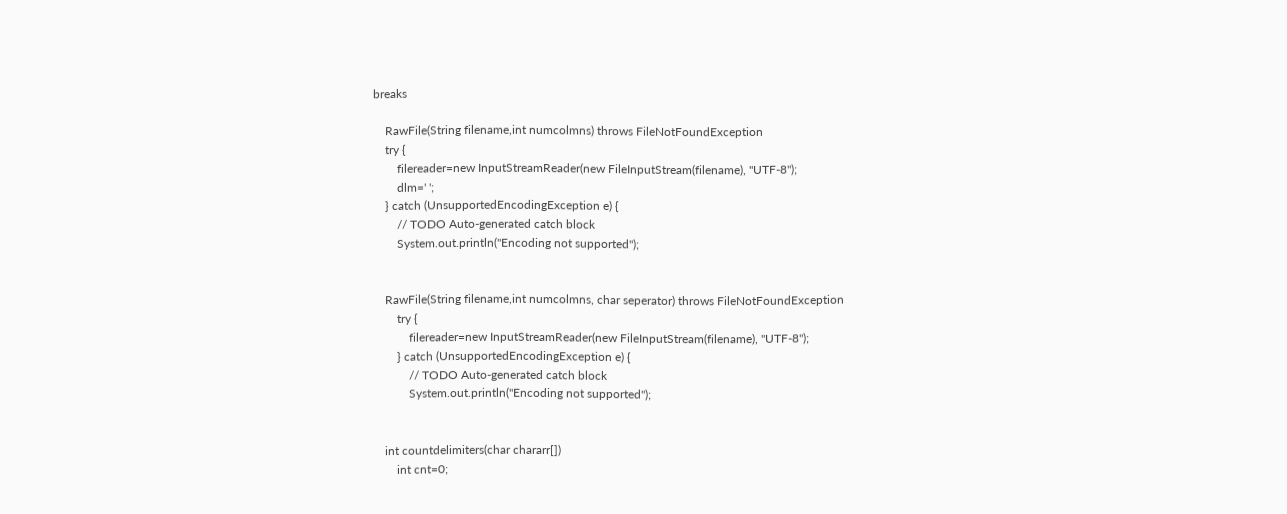breaks

    RawFile(String filename,int numcolmns) throws FileNotFoundException
    try {
        filereader=new InputStreamReader(new FileInputStream(filename), "UTF-8");
        dlm=' ';
    } catch (UnsupportedEncodingException e) {
        // TODO Auto-generated catch block
        System.out.println("Encoding not supported");


    RawFile(String filename,int numcolmns, char seperator) throws FileNotFoundException
        try {
            filereader=new InputStreamReader(new FileInputStream(filename), "UTF-8");
        } catch (UnsupportedEncodingException e) {
            // TODO Auto-generated catch block
            System.out.println("Encoding not supported");


    int countdelimiters(char chararr[])
        int cnt=0;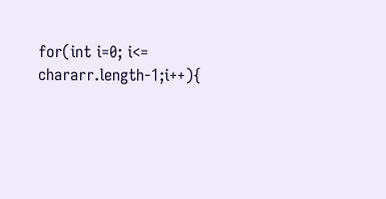for(int i=0; i<= chararr.length-1;i++){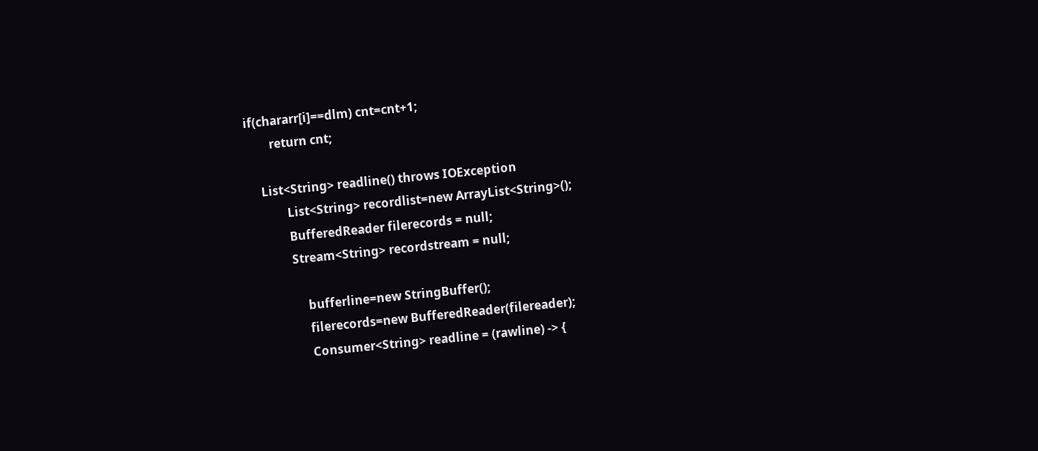if(chararr[i]==dlm) cnt=cnt+1;
        return cnt;

    List<String> readline() throws IOException
            List<String> recordlist=new ArrayList<String>();
            BufferedReader filerecords = null;
            Stream<String> recordstream = null;

                bufferline=new StringBuffer();
                filerecords=new BufferedReader(filereader);
                Consumer<String> readline = (rawline) -> {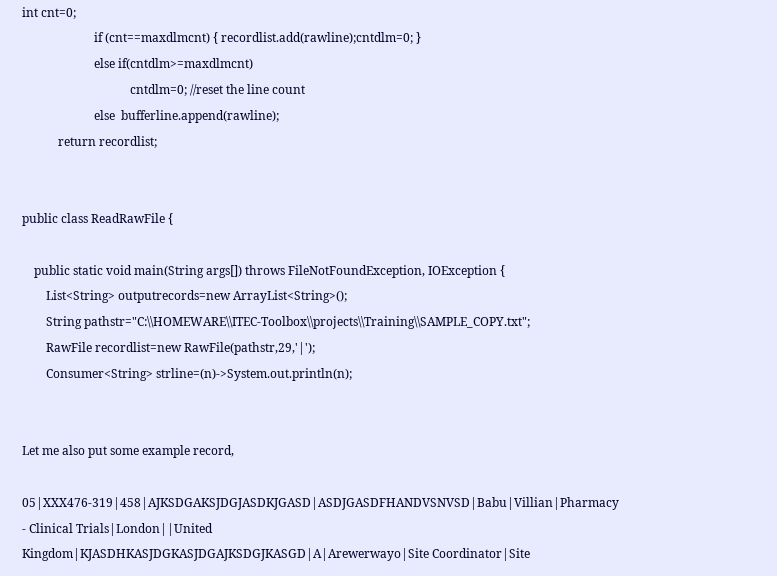int cnt=0;
                        if (cnt==maxdlmcnt) { recordlist.add(rawline);cntdlm=0; }
                        else if(cntdlm>=maxdlmcnt)
                                    cntdlm=0; //reset the line count
                        else  bufferline.append(rawline);
            return recordlist;


public class ReadRawFile {

    public static void main(String args[]) throws FileNotFoundException, IOException {
        List<String> outputrecords=new ArrayList<String>();
        String pathstr="C:\\HOMEWARE\\ITEC-Toolbox\\projects\\Training\\SAMPLE_COPY.txt";
        RawFile recordlist=new RawFile(pathstr,29,'|');
        Consumer<String> strline=(n)->System.out.println(n);


Let me also put some example record,

05|XXX476-319|458|AJKSDGAKSJDGJASDKJGASD|ASDJGASDFHANDVSNVSD|Babu|Villian|Pharmacy - Clinical Trials|London||United Kingdom|KJASDHKASJDGKASJDGAJKSDGJKASGD|A|Arewerwayo|Site Coordinator|Site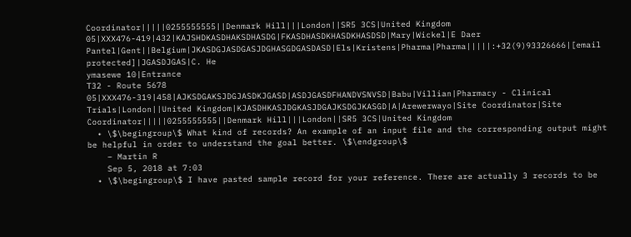Coordinator|||||0255555555||Denmark Hill|||London||SR5 3CS|United Kingdom
05|XXX476-419|432|KAJSHDKASDHAKSDHASDG|FKASDHASDKHASDKHASDSD|Mary|Wickel|E Daer Pantel|Gent||Belgium|JKASDGJASDGASJDGHASGDGASDASD|Els|Kristens|Pharma|Pharma|||||:+32(9)93326666|[email protected]|JGASDJGAS|C. He
ymasewe 10|Entrance
T32 - Route 5678
05|XXX476-319|458|AJKSDGAKSJDGJASDKJGASD|ASDJGASDFHANDVSNVSD|Babu|Villian|Pharmacy - Clinical Trials|London||United Kingdom|KJASDHKASJDGKASJDGAJKSDGJKASGD|A|Arewerwayo|Site Coordinator|Site Coordinator|||||0255555555||Denmark Hill|||London||SR5 3CS|United Kingdom
  • \$\begingroup\$ What kind of records? An example of an input file and the corresponding output might be helpful in order to understand the goal better. \$\endgroup\$
    – Martin R
    Sep 5, 2018 at 7:03
  • \$\begingroup\$ I have pasted sample record for your reference. There are actually 3 records to be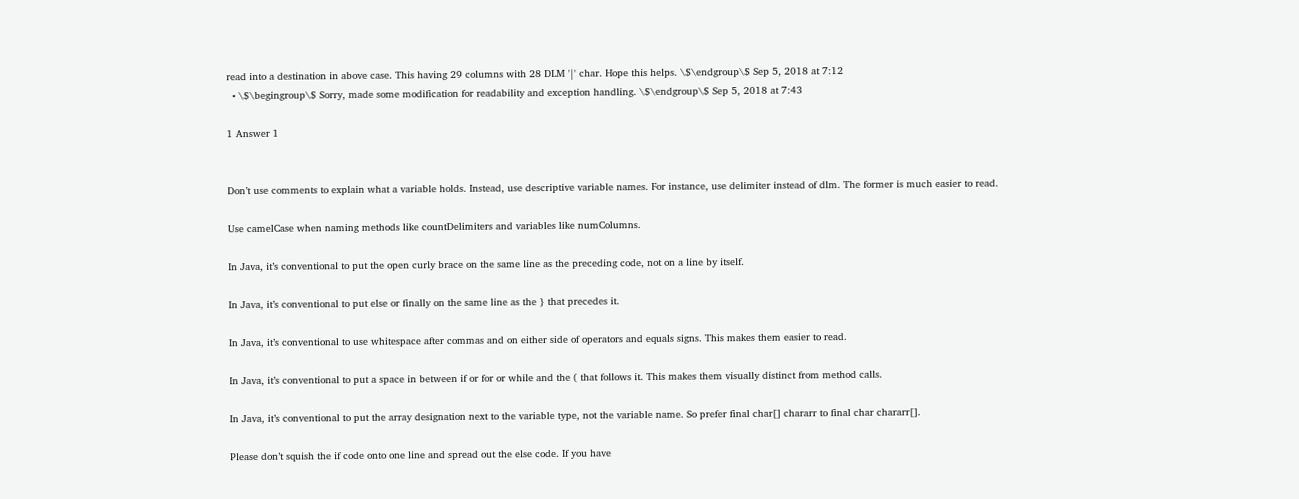read into a destination in above case. This having 29 columns with 28 DLM '|' char. Hope this helps. \$\endgroup\$ Sep 5, 2018 at 7:12
  • \$\begingroup\$ Sorry, made some modification for readability and exception handling. \$\endgroup\$ Sep 5, 2018 at 7:43

1 Answer 1


Don’t use comments to explain what a variable holds. Instead, use descriptive variable names. For instance, use delimiter instead of dlm. The former is much easier to read.

Use camelCase when naming methods like countDelimiters and variables like numColumns.

In Java, it’s conventional to put the open curly brace on the same line as the preceding code, not on a line by itself.

In Java, it’s conventional to put else or finally on the same line as the } that precedes it.

In Java, it’s conventional to use whitespace after commas and on either side of operators and equals signs. This makes them easier to read.

In Java, it’s conventional to put a space in between if or for or while and the ( that follows it. This makes them visually distinct from method calls.

In Java, it’s conventional to put the array designation next to the variable type, not the variable name. So prefer final char[] chararr to final char chararr[].

Please don’t squish the if code onto one line and spread out the else code. If you have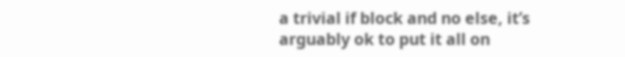a trivial if block and no else, it’s arguably ok to put it all on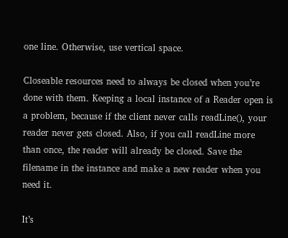one line. Otherwise, use vertical space.

Closeable resources need to always be closed when you’re done with them. Keeping a local instance of a Reader open is a problem, because if the client never calls readLine(), your reader never gets closed. Also, if you call readLine more than once, the reader will already be closed. Save the filename in the instance and make a new reader when you need it.

It’s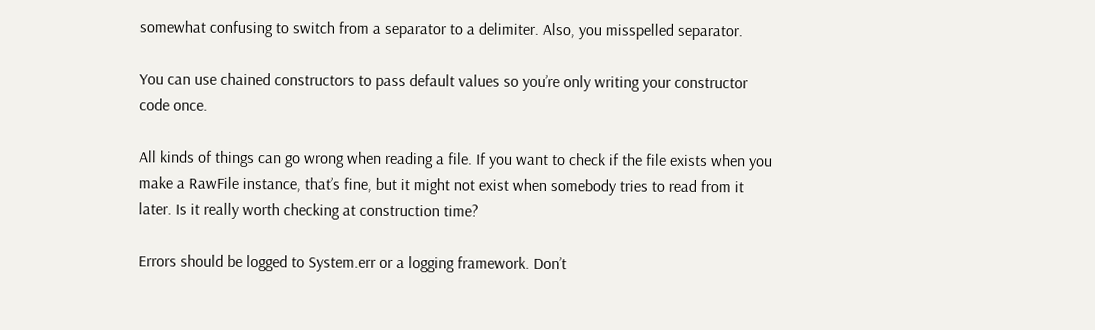somewhat confusing to switch from a separator to a delimiter. Also, you misspelled separator.

You can use chained constructors to pass default values so you’re only writing your constructor code once.

All kinds of things can go wrong when reading a file. If you want to check if the file exists when you make a RawFile instance, that’s fine, but it might not exist when somebody tries to read from it later. Is it really worth checking at construction time?

Errors should be logged to System.err or a logging framework. Don’t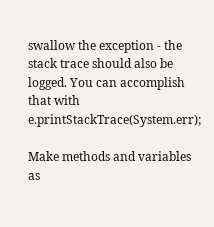swallow the exception - the stack trace should also be logged. You can accomplish that with e.printStackTrace(System.err);

Make methods and variables as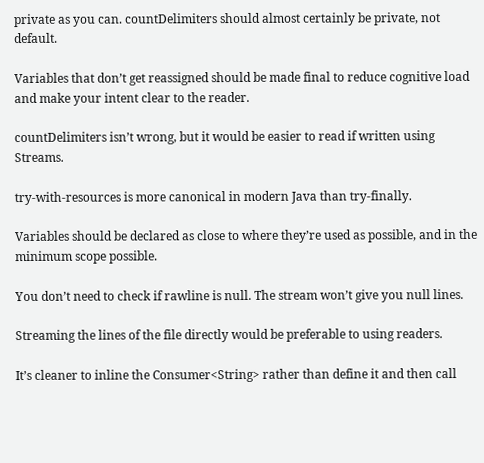private as you can. countDelimiters should almost certainly be private, not default.

Variables that don’t get reassigned should be made final to reduce cognitive load and make your intent clear to the reader.

countDelimiters isn’t wrong, but it would be easier to read if written using Streams.

try-with-resources is more canonical in modern Java than try-finally.

Variables should be declared as close to where they’re used as possible, and in the minimum scope possible.

You don’t need to check if rawline is null. The stream won’t give you null lines.

Streaming the lines of the file directly would be preferable to using readers.

It’s cleaner to inline the Consumer<String> rather than define it and then call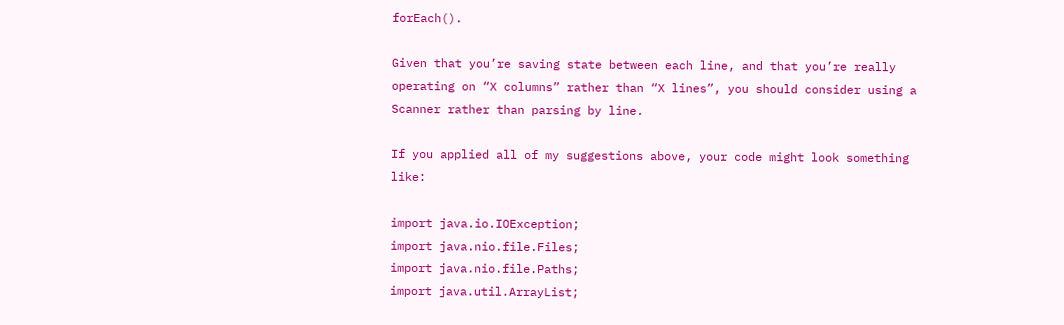forEach().

Given that you’re saving state between each line, and that you’re really operating on “X columns” rather than “X lines”, you should consider using a Scanner rather than parsing by line.

If you applied all of my suggestions above, your code might look something like:

import java.io.IOException;
import java.nio.file.Files;
import java.nio.file.Paths;
import java.util.ArrayList;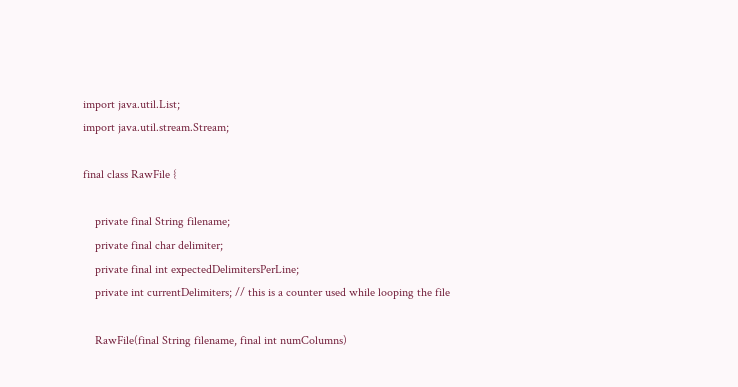import java.util.List;
import java.util.stream.Stream;

final class RawFile {

    private final String filename;
    private final char delimiter;
    private final int expectedDelimitersPerLine;
    private int currentDelimiters; // this is a counter used while looping the file

    RawFile(final String filename, final int numColumns)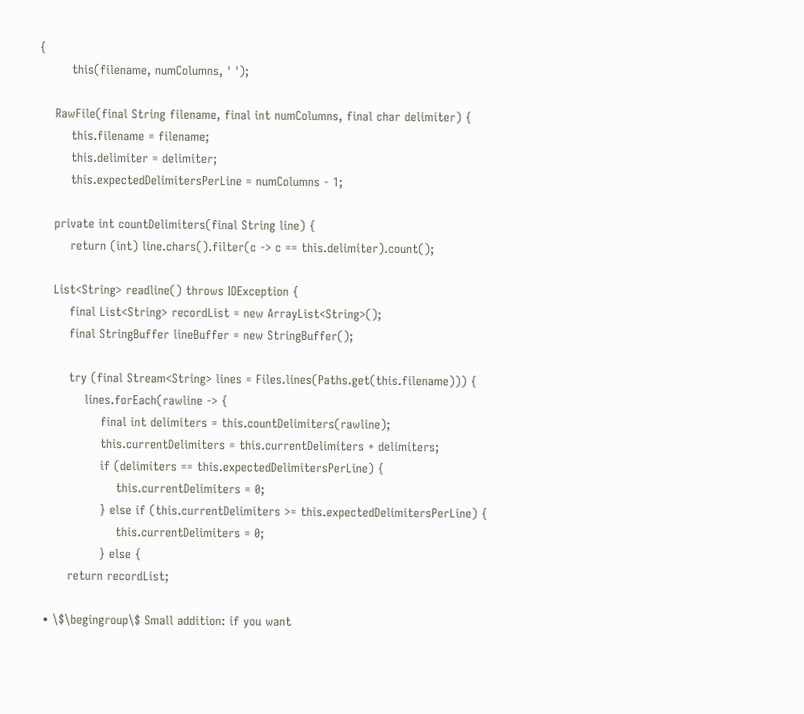{
        this(filename, numColumns, ' ');

    RawFile(final String filename, final int numColumns, final char delimiter) {
        this.filename = filename;
        this.delimiter = delimiter;
        this.expectedDelimitersPerLine = numColumns - 1;

    private int countDelimiters(final String line) {
        return (int) line.chars().filter(c -> c == this.delimiter).count();

    List<String> readline() throws IOException {
        final List<String> recordList = new ArrayList<String>();
        final StringBuffer lineBuffer = new StringBuffer();

        try (final Stream<String> lines = Files.lines(Paths.get(this.filename))) {
            lines.forEach(rawline -> {
                final int delimiters = this.countDelimiters(rawline);
                this.currentDelimiters = this.currentDelimiters + delimiters;
                if (delimiters == this.expectedDelimitersPerLine) {
                    this.currentDelimiters = 0;
                } else if (this.currentDelimiters >= this.expectedDelimitersPerLine) {
                    this.currentDelimiters = 0;
                } else {
        return recordList;

  • \$\begingroup\$ Small addition: if you want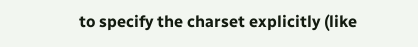to specify the charset explicitly (like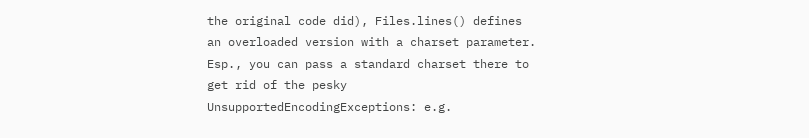the original code did), Files.lines() defines an overloaded version with a charset parameter. Esp., you can pass a standard charset there to get rid of the pesky UnsupportedEncodingExceptions: e.g.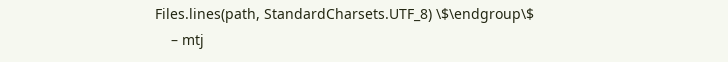Files.lines(path, StandardCharsets.UTF_8) \$\endgroup\$
    – mtj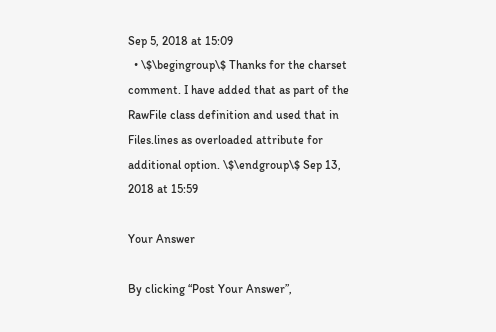Sep 5, 2018 at 15:09
  • \$\begingroup\$ Thanks for the charset comment. I have added that as part of the RawFile class definition and used that in Files.lines as overloaded attribute for additional option. \$\endgroup\$ Sep 13, 2018 at 15:59

Your Answer

By clicking “Post Your Answer”,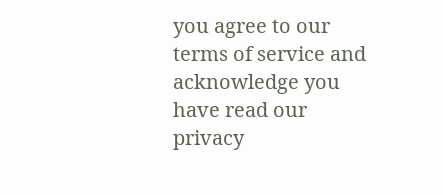you agree to our terms of service and acknowledge you have read our privacy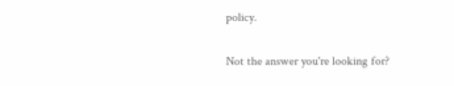policy.

Not the answer you're looking for?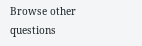Browse other questions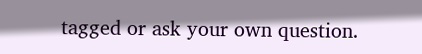tagged or ask your own question.